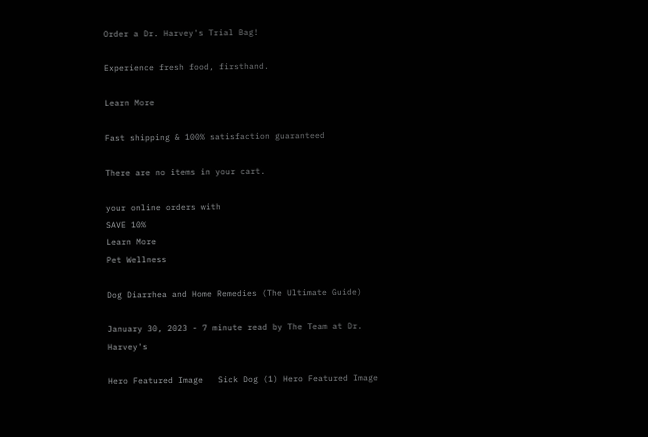Order a Dr. Harvey's Trial Bag!

Experience fresh food, firsthand.

Learn More

Fast shipping & 100% satisfaction guaranteed

There are no items in your cart.

your online orders with
SAVE 10%
Learn More
Pet Wellness

Dog Diarrhea and Home Remedies (The Ultimate Guide)

January 30, 2023 - 7 minute read by The Team at Dr. Harvey's

Hero Featured Image   Sick Dog (1) Hero Featured Image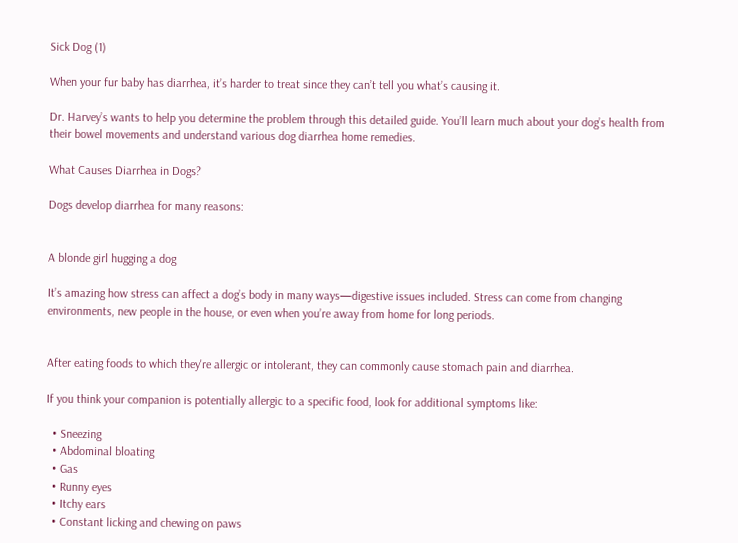Sick Dog (1)

When your fur baby has diarrhea, it’s harder to treat since they can’t tell you what’s causing it.

Dr. Harvey’s wants to help you determine the problem through this detailed guide. You’ll learn much about your dog’s health from their bowel movements and understand various dog diarrhea home remedies.

What Causes Diarrhea in Dogs?

Dogs develop diarrhea for many reasons:


A blonde girl hugging a dog

It’s amazing how stress can affect a dog’s body in many ways—digestive issues included. Stress can come from changing environments, new people in the house, or even when you’re away from home for long periods.


After eating foods to which they're allergic or intolerant, they can commonly cause stomach pain and diarrhea.

If you think your companion is potentially allergic to a specific food, look for additional symptoms like:

  • Sneezing
  • Abdominal bloating
  • Gas
  • Runny eyes
  • Itchy ears
  • Constant licking and chewing on paws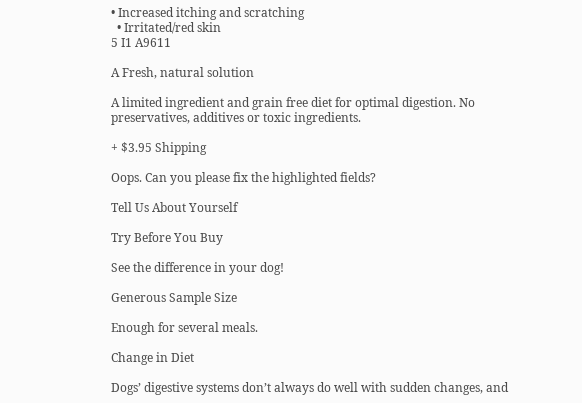• Increased itching and scratching
  • Irritated/red skin
5 I1 A9611

A Fresh, natural solution

A limited ingredient and grain free diet for optimal digestion. No preservatives, additives or toxic ingredients.

+ $3.95 Shipping

Oops. Can you please fix the highlighted fields?

Tell Us About Yourself

Try Before You Buy

See the difference in your dog!

Generous Sample Size

Enough for several meals.

Change in Diet

Dogs’ digestive systems don’t always do well with sudden changes, and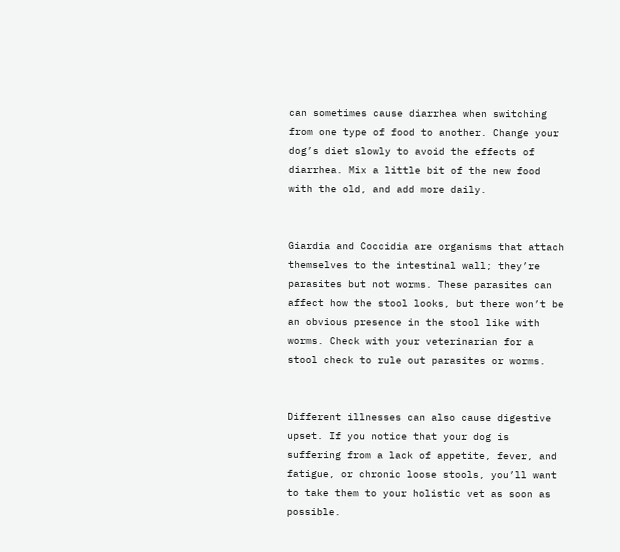can sometimes cause diarrhea when switching from one type of food to another. Change your dog’s diet slowly to avoid the effects of diarrhea. Mix a little bit of the new food with the old, and add more daily.


Giardia and Coccidia are organisms that attach themselves to the intestinal wall; they’re parasites but not worms. These parasites can affect how the stool looks, but there won’t be an obvious presence in the stool like with worms. Check with your veterinarian for a stool check to rule out parasites or worms.


Different illnesses can also cause digestive upset. If you notice that your dog is suffering from a lack of appetite, fever, and fatigue, or chronic loose stools, you’ll want to take them to your holistic vet as soon as possible.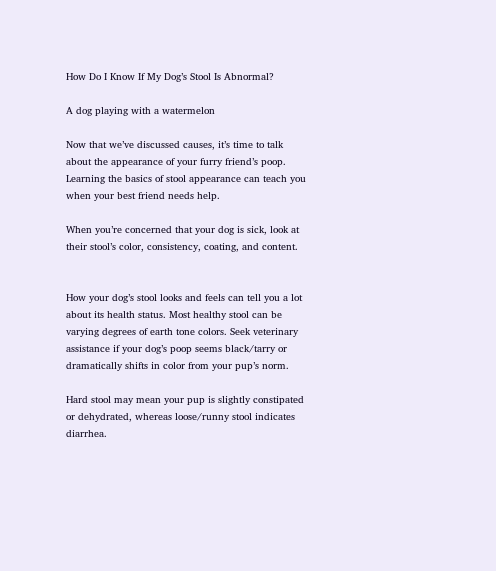How Do I Know If My Dog’s Stool Is Abnormal?

A dog playing with a watermelon

Now that we’ve discussed causes, it’s time to talk about the appearance of your furry friend’s poop. Learning the basics of stool appearance can teach you when your best friend needs help.

When you’re concerned that your dog is sick, look at their stool’s color, consistency, coating, and content.


How your dog’s stool looks and feels can tell you a lot about its health status. Most healthy stool can be varying degrees of earth tone colors. Seek veterinary assistance if your dog’s poop seems black/tarry or dramatically shifts in color from your pup’s norm.

Hard stool may mean your pup is slightly constipated or dehydrated, whereas loose/runny stool indicates diarrhea.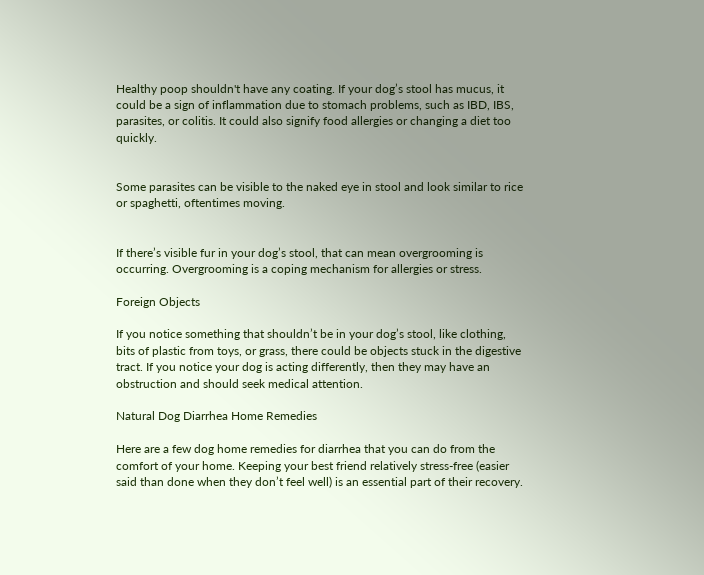Healthy poop shouldn't have any coating. If your dog’s stool has mucus, it could be a sign of inflammation due to stomach problems, such as IBD, IBS, parasites, or colitis. It could also signify food allergies or changing a diet too quickly.


Some parasites can be visible to the naked eye in stool and look similar to rice or spaghetti, oftentimes moving.


If there’s visible fur in your dog’s stool, that can mean overgrooming is occurring. Overgrooming is a coping mechanism for allergies or stress.

Foreign Objects

If you notice something that shouldn’t be in your dog’s stool, like clothing, bits of plastic from toys, or grass, there could be objects stuck in the digestive tract. If you notice your dog is acting differently, then they may have an obstruction and should seek medical attention.

Natural Dog Diarrhea Home Remedies

Here are a few dog home remedies for diarrhea that you can do from the comfort of your home. Keeping your best friend relatively stress-free (easier said than done when they don’t feel well) is an essential part of their recovery.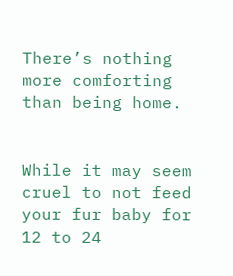There’s nothing more comforting than being home.


While it may seem cruel to not feed your fur baby for 12 to 24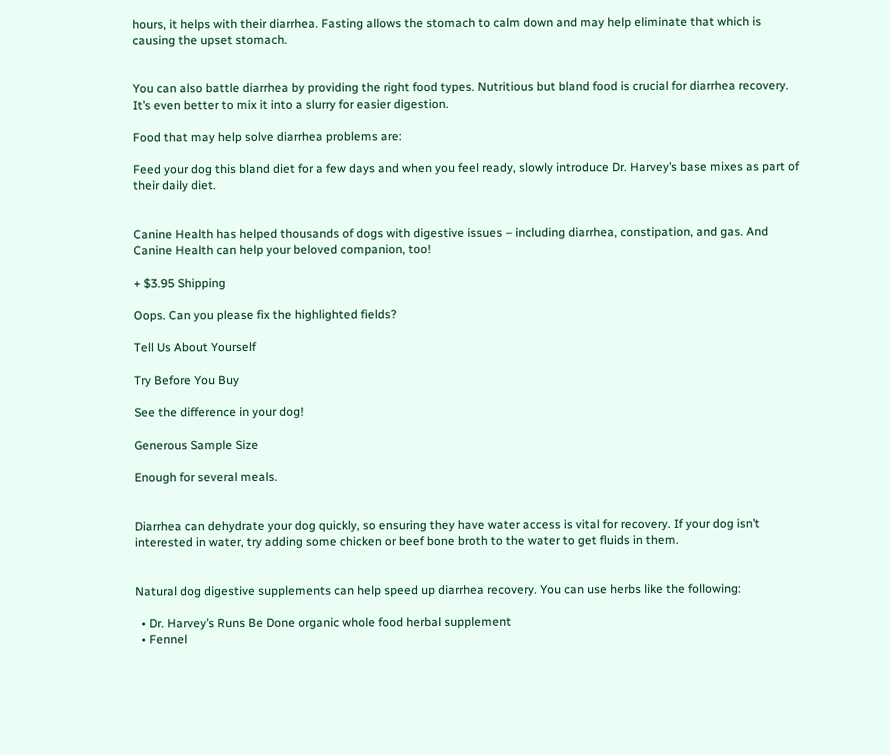hours, it helps with their diarrhea. Fasting allows the stomach to calm down and may help eliminate that which is causing the upset stomach.


You can also battle diarrhea by providing the right food types. Nutritious but bland food is crucial for diarrhea recovery. It’s even better to mix it into a slurry for easier digestion.

Food that may help solve diarrhea problems are:

Feed your dog this bland diet for a few days and when you feel ready, slowly introduce Dr. Harvey’s base mixes as part of their daily diet.


Canine Health has helped thousands of dogs with digestive issues – including diarrhea, constipation, and gas. And Canine Health can help your beloved companion, too!

+ $3.95 Shipping

Oops. Can you please fix the highlighted fields?

Tell Us About Yourself

Try Before You Buy

See the difference in your dog!

Generous Sample Size

Enough for several meals.


Diarrhea can dehydrate your dog quickly, so ensuring they have water access is vital for recovery. If your dog isn’t interested in water, try adding some chicken or beef bone broth to the water to get fluids in them.


Natural dog digestive supplements can help speed up diarrhea recovery. You can use herbs like the following:

  • Dr. Harvey’s Runs Be Done organic whole food herbal supplement
  • Fennel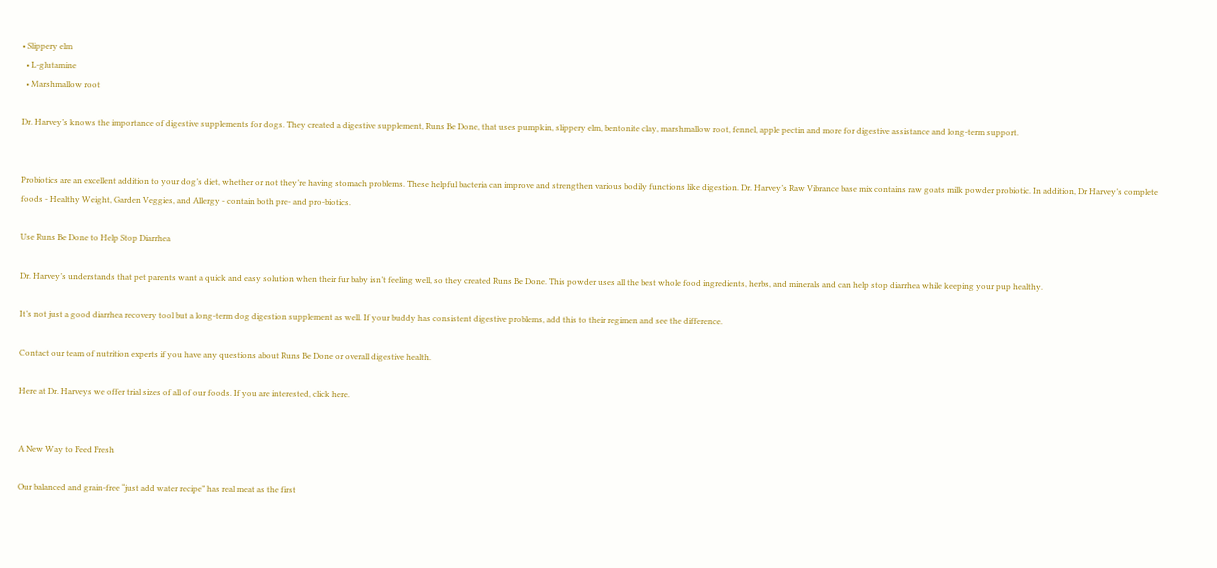• Slippery elm
  • L-glutamine
  • Marshmallow root

Dr. Harvey’s knows the importance of digestive supplements for dogs. They created a digestive supplement, Runs Be Done, that uses pumpkin, slippery elm, bentonite clay, marshmallow root, fennel, apple pectin and more for digestive assistance and long-term support.


Probiotics are an excellent addition to your dog’s diet, whether or not they’re having stomach problems. These helpful bacteria can improve and strengthen various bodily functions like digestion. Dr. Harvey’s Raw Vibrance base mix contains raw goats milk powder probiotic. In addition, Dr Harvey’s complete foods - Healthy Weight, Garden Veggies, and Allergy - contain both pre- and pro-biotics.

Use Runs Be Done to Help Stop Diarrhea

Dr. Harvey’s understands that pet parents want a quick and easy solution when their fur baby isn’t feeling well, so they created Runs Be Done. This powder uses all the best whole food ingredients, herbs, and minerals and can help stop diarrhea while keeping your pup healthy.

It’s not just a good diarrhea recovery tool but a long-term dog digestion supplement as well. If your buddy has consistent digestive problems, add this to their regimen and see the difference.

Contact our team of nutrition experts if you have any questions about Runs Be Done or overall digestive health.

Here at Dr. Harveys we offer trial sizes of all of our foods. If you are interested, click here.


A New Way to Feed Fresh

Our balanced and grain-free “just add water recipe” has real meat as the first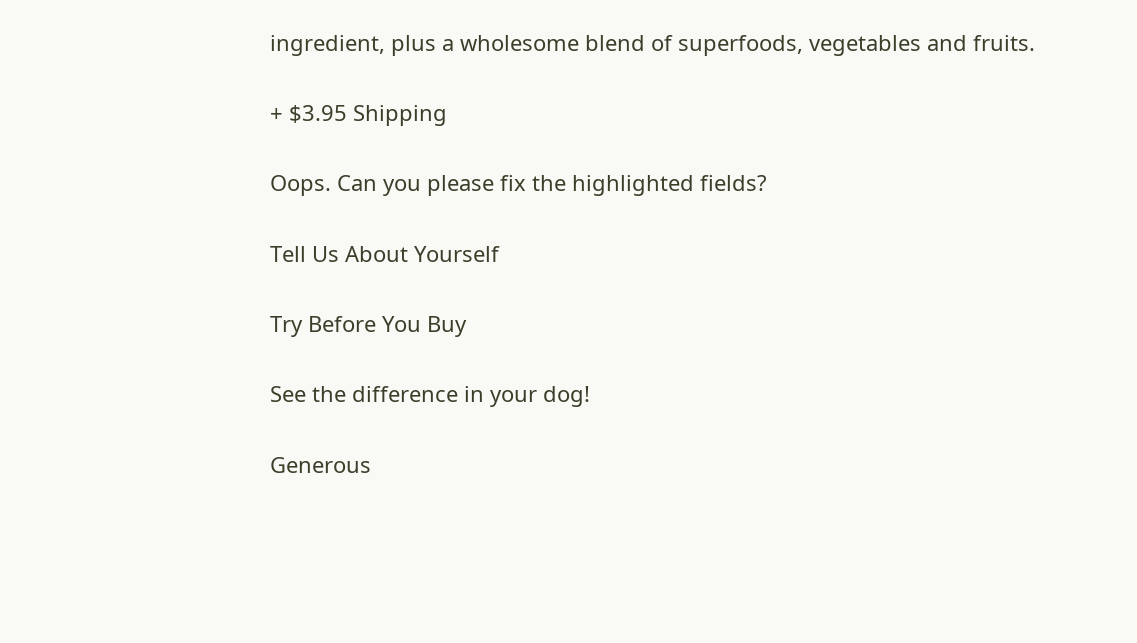ingredient, plus a wholesome blend of superfoods, vegetables and fruits.

+ $3.95 Shipping

Oops. Can you please fix the highlighted fields?

Tell Us About Yourself

Try Before You Buy

See the difference in your dog!

Generous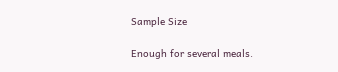Sample Size

Enough for several meals.